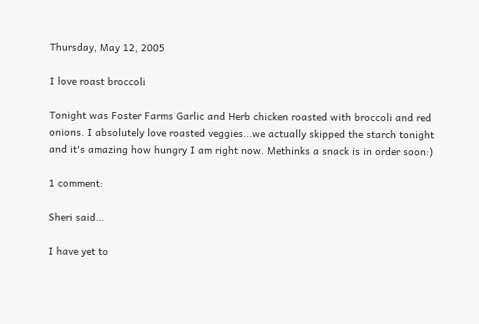Thursday, May 12, 2005

I love roast broccoli

Tonight was Foster Farms Garlic and Herb chicken roasted with broccoli and red onions. I absolutely love roasted veggies...we actually skipped the starch tonight and it's amazing how hungry I am right now. Methinks a snack is in order soon:)

1 comment:

Sheri said...

I have yet to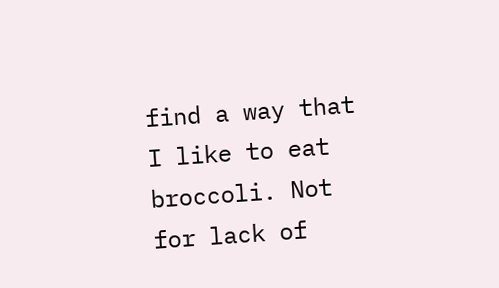find a way that I like to eat broccoli. Not for lack of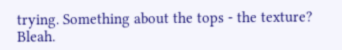trying. Something about the tops - the texture? Bleah.